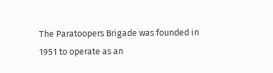The Paratoopers Brigade was founded in 1951 to operate as an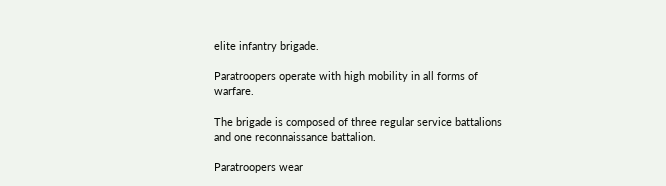elite infantry brigade.

Paratroopers operate with high mobility in all forms of warfare.

The brigade is composed of three regular service battalions and one reconnaissance battalion.

Paratroopers wear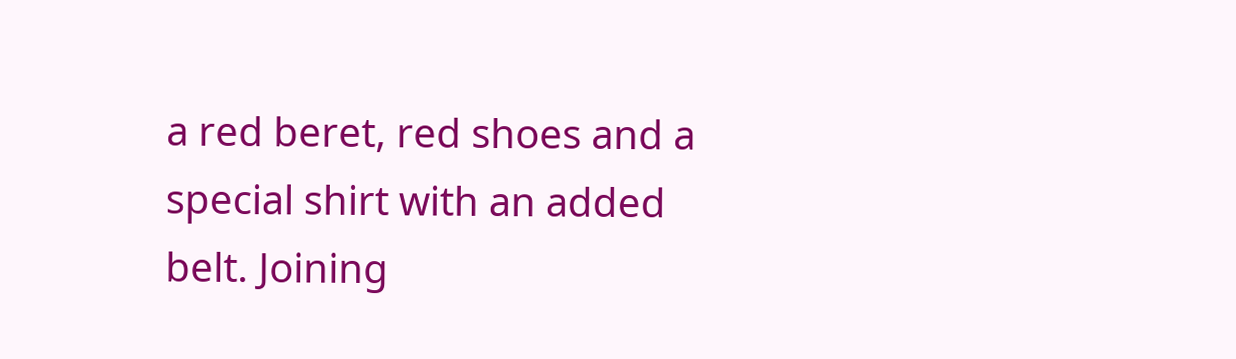a red beret, red shoes and a special shirt with an added belt. Joining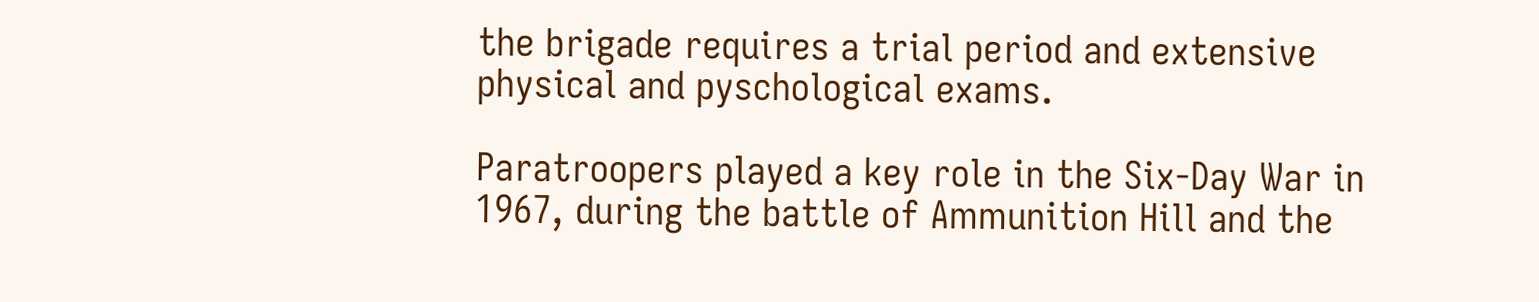the brigade requires a trial period and extensive physical and pyschological exams.

Paratroopers played a key role in the Six-Day War in 1967, during the battle of Ammunition Hill and the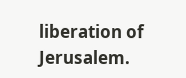liberation of Jerusalem.